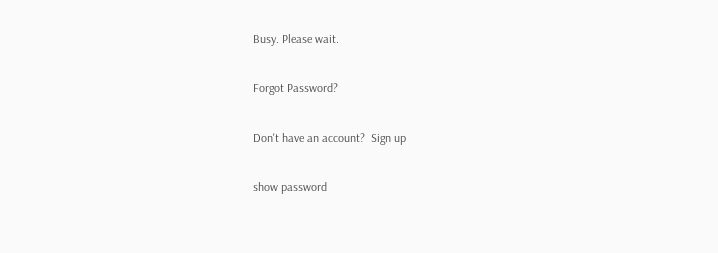Busy. Please wait.

Forgot Password?

Don't have an account?  Sign up

show password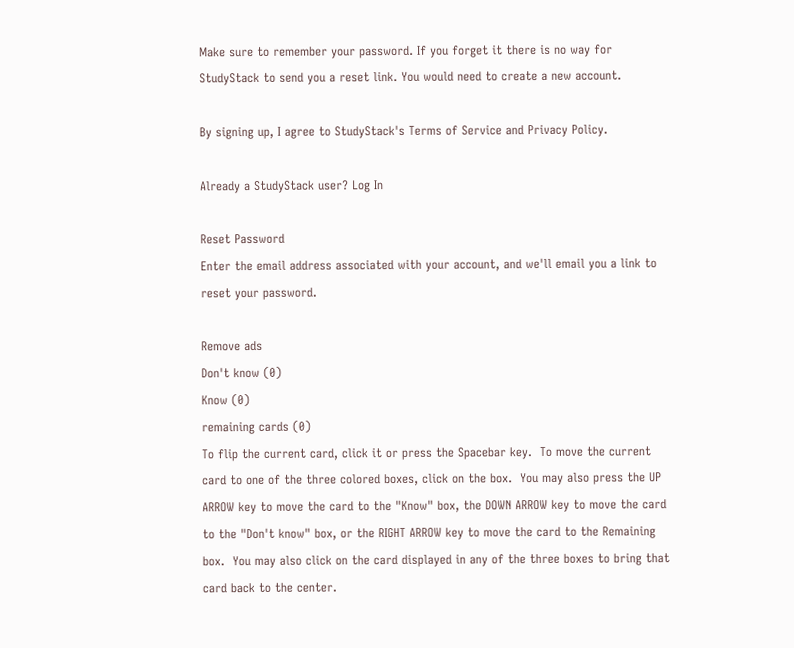Make sure to remember your password. If you forget it there is no way for StudyStack to send you a reset link. You would need to create a new account.

By signing up, I agree to StudyStack's Terms of Service and Privacy Policy.

Already a StudyStack user? Log In

Reset Password
Enter the email address associated with your account, and we'll email you a link to reset your password.

Remove ads
Don't know (0)
Know (0)
remaining cards (0)
To flip the current card, click it or press the Spacebar key.  To move the current card to one of the three colored boxes, click on the box.  You may also press the UP ARROW key to move the card to the "Know" box, the DOWN ARROW key to move the card to the "Don't know" box, or the RIGHT ARROW key to move the card to the Remaining box.  You may also click on the card displayed in any of the three boxes to bring that card back to the center.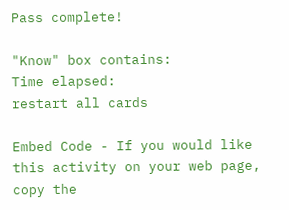Pass complete!

"Know" box contains:
Time elapsed:
restart all cards

Embed Code - If you would like this activity on your web page, copy the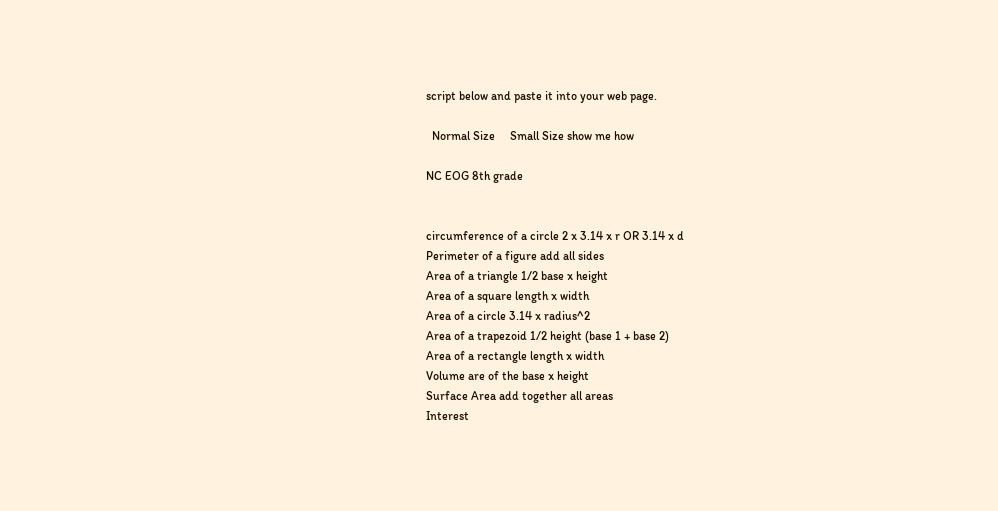script below and paste it into your web page.

  Normal Size     Small Size show me how

NC EOG 8th grade


circumference of a circle 2 x 3.14 x r OR 3.14 x d
Perimeter of a figure add all sides
Area of a triangle 1/2 base x height
Area of a square length x width
Area of a circle 3.14 x radius^2
Area of a trapezoid 1/2 height (base 1 + base 2)
Area of a rectangle length x width
Volume are of the base x height
Surface Area add together all areas
Interest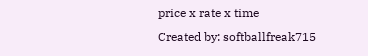price x rate x time
Created by: softballfreak715